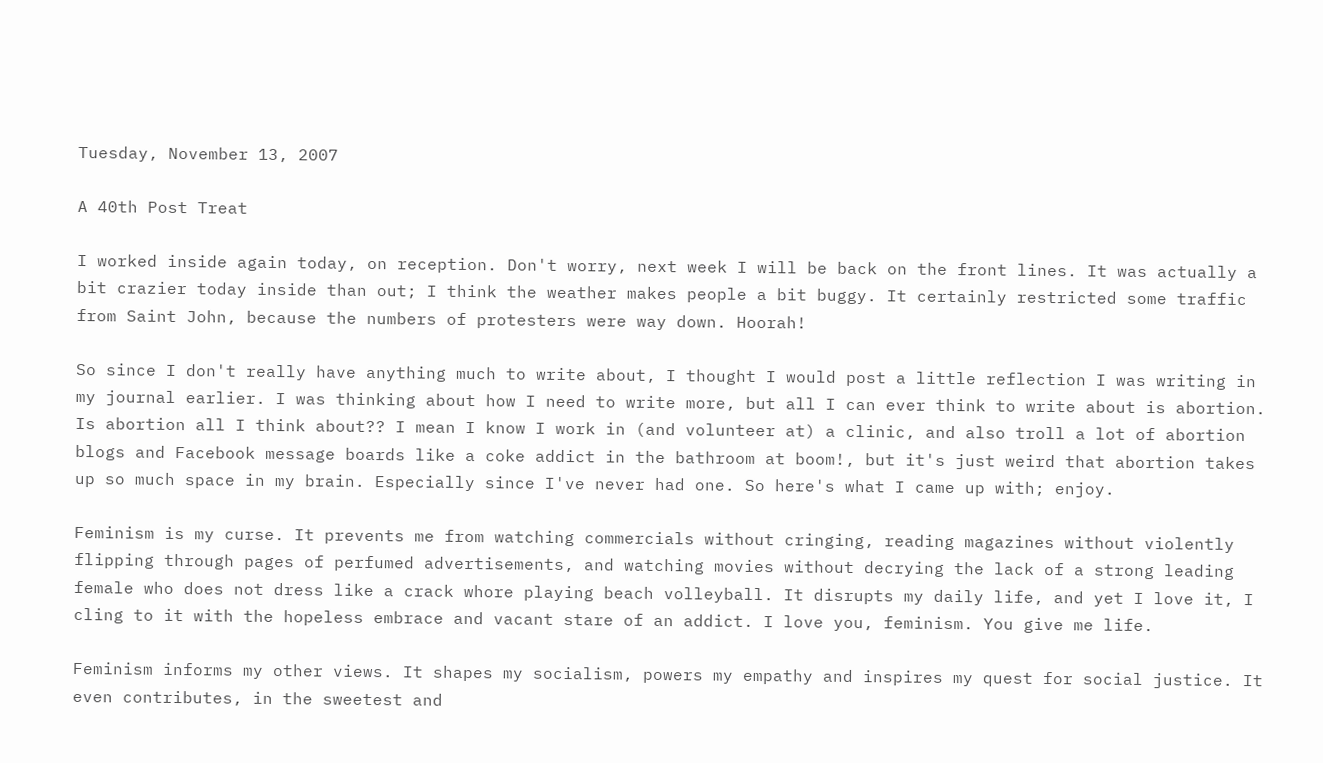Tuesday, November 13, 2007

A 40th Post Treat

I worked inside again today, on reception. Don't worry, next week I will be back on the front lines. It was actually a bit crazier today inside than out; I think the weather makes people a bit buggy. It certainly restricted some traffic from Saint John, because the numbers of protesters were way down. Hoorah!

So since I don't really have anything much to write about, I thought I would post a little reflection I was writing in my journal earlier. I was thinking about how I need to write more, but all I can ever think to write about is abortion. Is abortion all I think about?? I mean I know I work in (and volunteer at) a clinic, and also troll a lot of abortion blogs and Facebook message boards like a coke addict in the bathroom at boom!, but it's just weird that abortion takes up so much space in my brain. Especially since I've never had one. So here's what I came up with; enjoy.

Feminism is my curse. It prevents me from watching commercials without cringing, reading magazines without violently flipping through pages of perfumed advertisements, and watching movies without decrying the lack of a strong leading female who does not dress like a crack whore playing beach volleyball. It disrupts my daily life, and yet I love it, I cling to it with the hopeless embrace and vacant stare of an addict. I love you, feminism. You give me life.

Feminism informs my other views. It shapes my socialism, powers my empathy and inspires my quest for social justice. It even contributes, in the sweetest and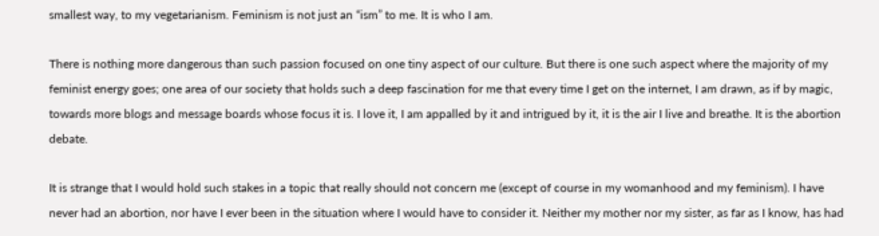smallest way, to my vegetarianism. Feminism is not just an “ism” to me. It is who I am.

There is nothing more dangerous than such passion focused on one tiny aspect of our culture. But there is one such aspect where the majority of my feminist energy goes; one area of our society that holds such a deep fascination for me that every time I get on the internet, I am drawn, as if by magic, towards more blogs and message boards whose focus it is. I love it, I am appalled by it and intrigued by it, it is the air I live and breathe. It is the abortion debate.

It is strange that I would hold such stakes in a topic that really should not concern me (except of course in my womanhood and my feminism). I have never had an abortion, nor have I ever been in the situation where I would have to consider it. Neither my mother nor my sister, as far as I know, has had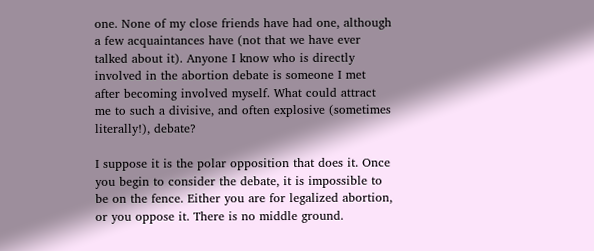one. None of my close friends have had one, although a few acquaintances have (not that we have ever talked about it). Anyone I know who is directly involved in the abortion debate is someone I met after becoming involved myself. What could attract me to such a divisive, and often explosive (sometimes literally!), debate?

I suppose it is the polar opposition that does it. Once you begin to consider the debate, it is impossible to be on the fence. Either you are for legalized abortion, or you oppose it. There is no middle ground.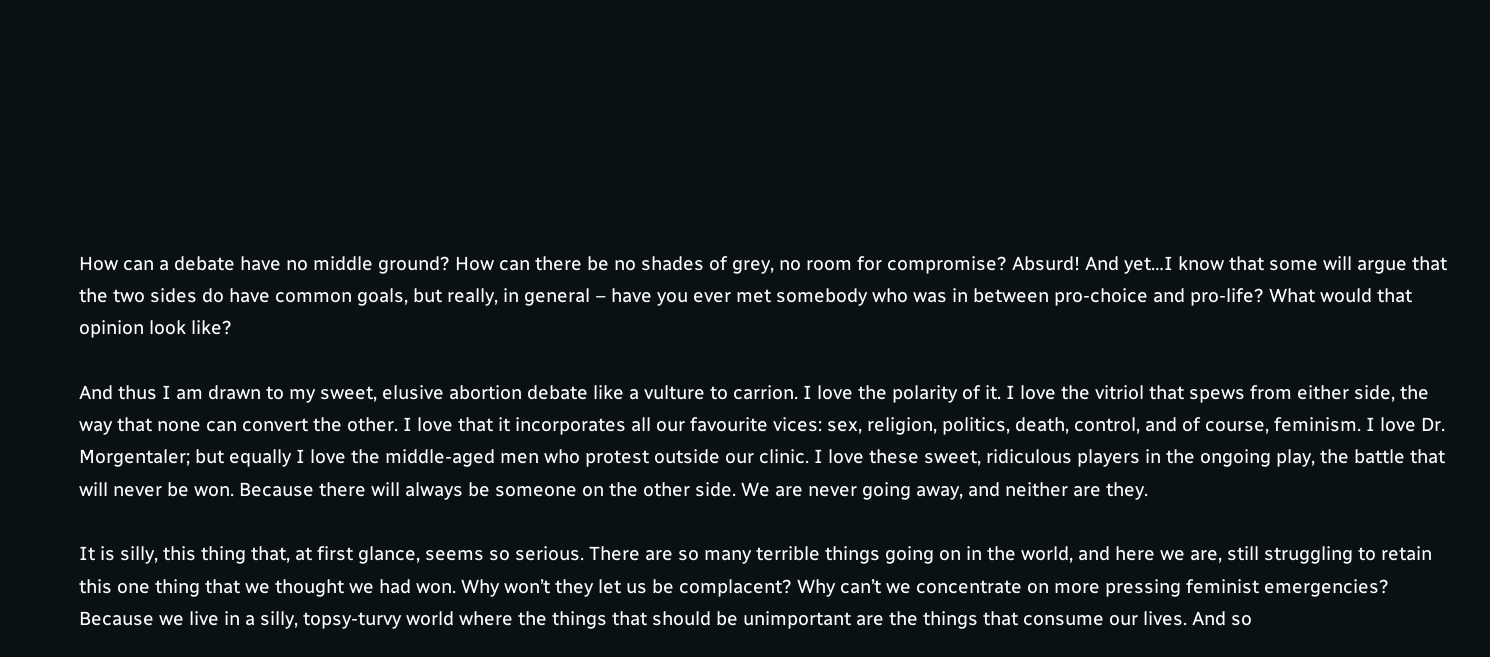How can a debate have no middle ground? How can there be no shades of grey, no room for compromise? Absurd! And yet…I know that some will argue that the two sides do have common goals, but really, in general – have you ever met somebody who was in between pro-choice and pro-life? What would that opinion look like?

And thus I am drawn to my sweet, elusive abortion debate like a vulture to carrion. I love the polarity of it. I love the vitriol that spews from either side, the way that none can convert the other. I love that it incorporates all our favourite vices: sex, religion, politics, death, control, and of course, feminism. I love Dr. Morgentaler; but equally I love the middle-aged men who protest outside our clinic. I love these sweet, ridiculous players in the ongoing play, the battle that will never be won. Because there will always be someone on the other side. We are never going away, and neither are they.

It is silly, this thing that, at first glance, seems so serious. There are so many terrible things going on in the world, and here we are, still struggling to retain this one thing that we thought we had won. Why won’t they let us be complacent? Why can’t we concentrate on more pressing feminist emergencies? Because we live in a silly, topsy-turvy world where the things that should be unimportant are the things that consume our lives. And so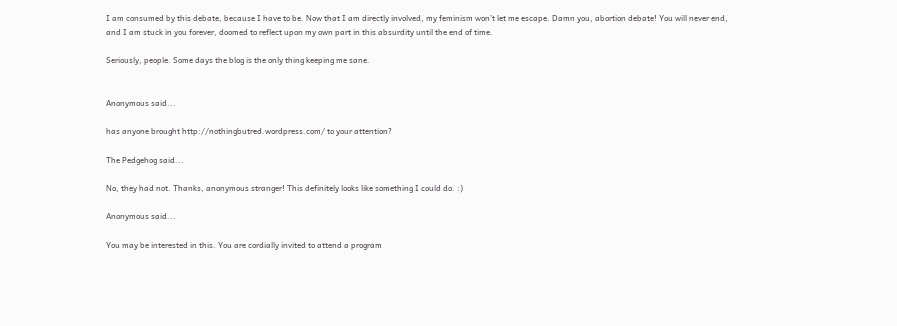I am consumed by this debate, because I have to be. Now that I am directly involved, my feminism won’t let me escape. Damn you, abortion debate! You will never end, and I am stuck in you forever, doomed to reflect upon my own part in this absurdity until the end of time.

Seriously, people. Some days the blog is the only thing keeping me sane.


Anonymous said...

has anyone brought http://nothingbutred.wordpress.com/ to your attention?

The Pedgehog said...

No, they had not. Thanks, anonymous stranger! This definitely looks like something I could do. :)

Anonymous said...

You may be interested in this. You are cordially invited to attend a program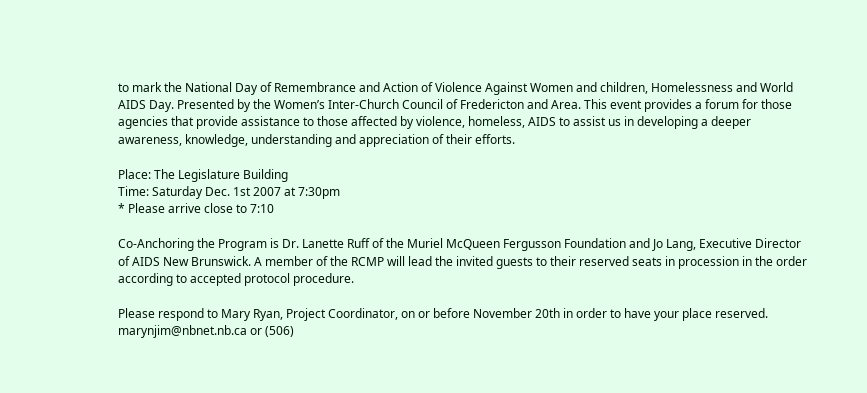to mark the National Day of Remembrance and Action of Violence Against Women and children, Homelessness and World AIDS Day. Presented by the Women’s Inter-Church Council of Fredericton and Area. This event provides a forum for those agencies that provide assistance to those affected by violence, homeless, AIDS to assist us in developing a deeper awareness, knowledge, understanding and appreciation of their efforts.

Place: The Legislature Building
Time: Saturday Dec. 1st 2007 at 7:30pm
* Please arrive close to 7:10

Co-Anchoring the Program is Dr. Lanette Ruff of the Muriel McQueen Fergusson Foundation and Jo Lang, Executive Director of AIDS New Brunswick. A member of the RCMP will lead the invited guests to their reserved seats in procession in the order according to accepted protocol procedure.

Please respond to Mary Ryan, Project Coordinator, on or before November 20th in order to have your place reserved.
marynjim@nbnet.nb.ca or (506)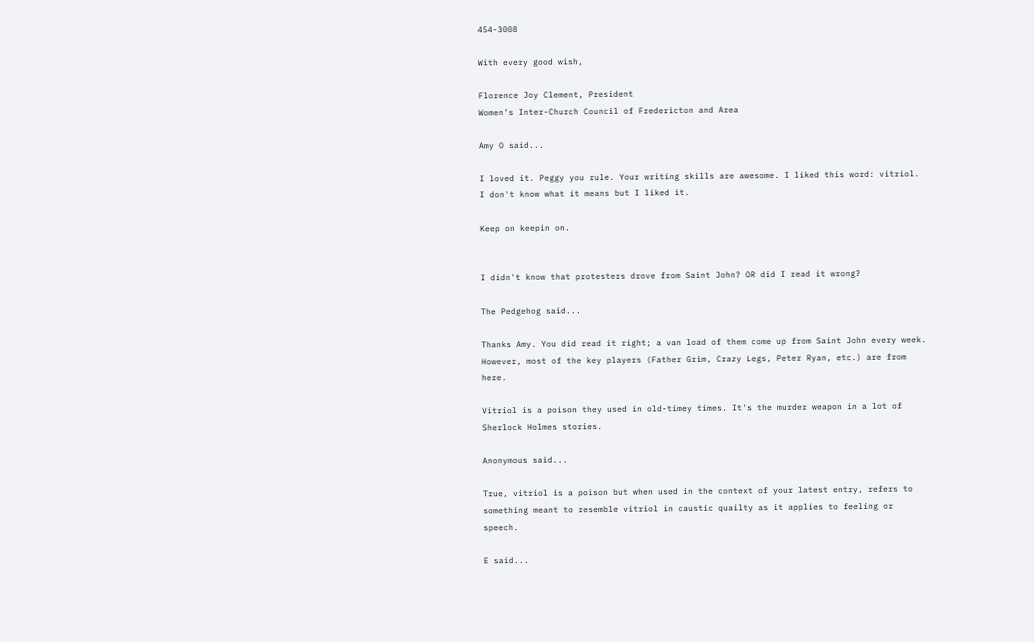454-3008

With every good wish,

Florence Joy Clement, President
Women’s Inter-Church Council of Fredericton and Area

Amy O said...

I loved it. Peggy you rule. Your writing skills are awesome. I liked this word: vitriol. I don't know what it means but I liked it.

Keep on keepin on.


I didn't know that protesters drove from Saint John? OR did I read it wrong?

The Pedgehog said...

Thanks Amy. You did read it right; a van load of them come up from Saint John every week. However, most of the key players (Father Grim, Crazy Legs, Peter Ryan, etc.) are from here.

Vitriol is a poison they used in old-timey times. It's the murder weapon in a lot of Sherlock Holmes stories.

Anonymous said...

True, vitriol is a poison but when used in the context of your latest entry, refers to something meant to resemble vitriol in caustic quailty as it applies to feeling or speech.

E said...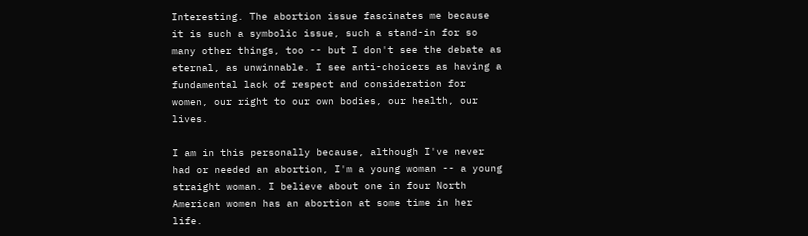Interesting. The abortion issue fascinates me because it is such a symbolic issue, such a stand-in for so many other things, too -- but I don't see the debate as eternal, as unwinnable. I see anti-choicers as having a fundamental lack of respect and consideration for women, our right to our own bodies, our health, our lives.

I am in this personally because, although I've never had or needed an abortion, I'm a young woman -- a young straight woman. I believe about one in four North American women has an abortion at some time in her life.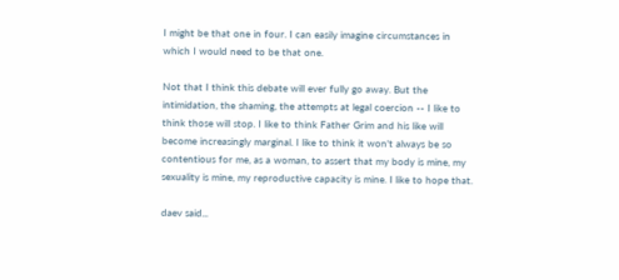I might be that one in four. I can easily imagine circumstances in which I would need to be that one.

Not that I think this debate will ever fully go away. But the intimidation, the shaming, the attempts at legal coercion -- I like to think those will stop. I like to think Father Grim and his like will become increasingly marginal. I like to think it won't always be so contentious for me, as a woman, to assert that my body is mine, my sexuality is mine, my reproductive capacity is mine. I like to hope that.

daev said...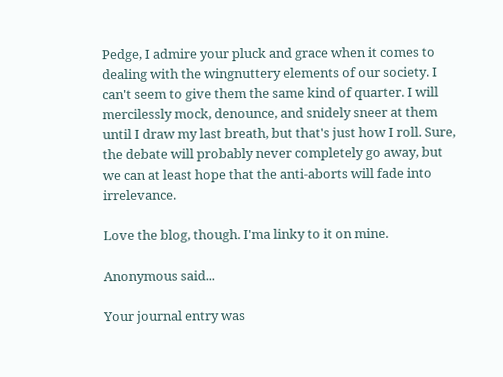Pedge, I admire your pluck and grace when it comes to dealing with the wingnuttery elements of our society. I can't seem to give them the same kind of quarter. I will mercilessly mock, denounce, and snidely sneer at them until I draw my last breath, but that's just how I roll. Sure, the debate will probably never completely go away, but we can at least hope that the anti-aborts will fade into irrelevance.

Love the blog, though. I'ma linky to it on mine.

Anonymous said...

Your journal entry was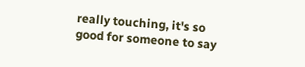really touching, it's so good for someone to say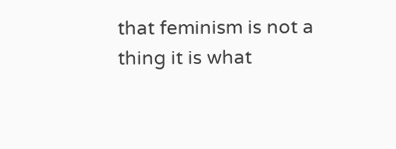that feminism is not a thing it is what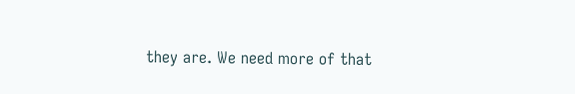they are. We need more of that